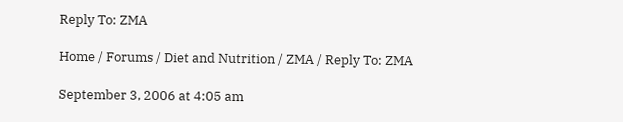Reply To: ZMA

Home / Forums / Diet and Nutrition / ZMA / Reply To: ZMA

September 3, 2006 at 4:05 am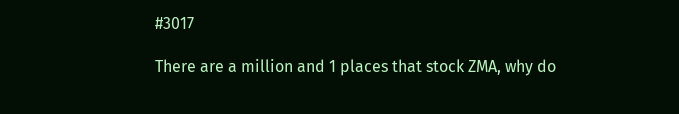#3017

There are a million and 1 places that stock ZMA, why do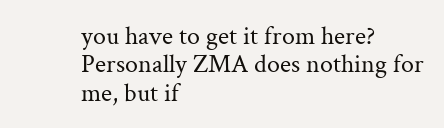you have to get it from here? Personally ZMA does nothing for me, but if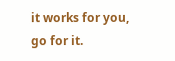it works for you, go for it.